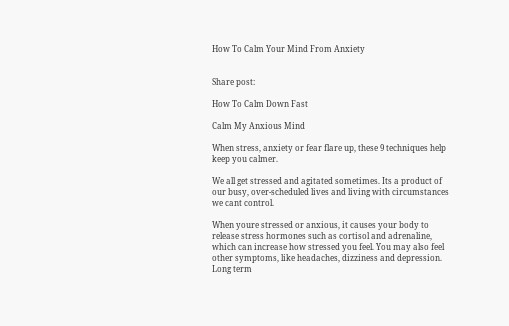How To Calm Your Mind From Anxiety


Share post:

How To Calm Down Fast

Calm My Anxious Mind

When stress, anxiety or fear flare up, these 9 techniques help keep you calmer.

We all get stressed and agitated sometimes. Its a product of our busy, over-scheduled lives and living with circumstances we cant control.

When youre stressed or anxious, it causes your body to release stress hormones such as cortisol and adrenaline, which can increase how stressed you feel. You may also feel other symptoms, like headaches, dizziness and depression. Long term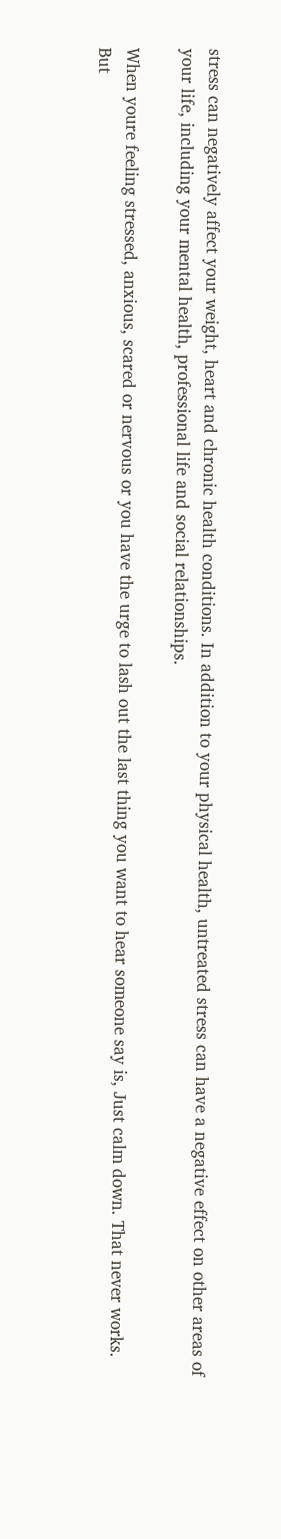stress can negatively affect your weight, heart and chronic health conditions. In addition to your physical health, untreated stress can have a negative effect on other areas of your life, including your mental health, professional life and social relationships.

When youre feeling stressed, anxious, scared or nervous or you have the urge to lash out the last thing you want to hear someone say is, Just calm down. That never works. But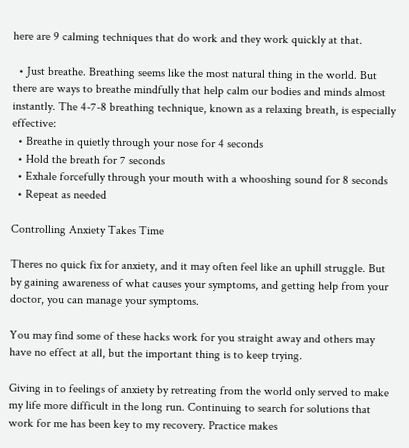here are 9 calming techniques that do work and they work quickly at that.

  • Just breathe. Breathing seems like the most natural thing in the world. But there are ways to breathe mindfully that help calm our bodies and minds almost instantly. The 4-7-8 breathing technique, known as a relaxing breath, is especially effective:
  • Breathe in quietly through your nose for 4 seconds
  • Hold the breath for 7 seconds
  • Exhale forcefully through your mouth with a whooshing sound for 8 seconds
  • Repeat as needed

Controlling Anxiety Takes Time

Theres no quick fix for anxiety, and it may often feel like an uphill struggle. But by gaining awareness of what causes your symptoms, and getting help from your doctor, you can manage your symptoms.

You may find some of these hacks work for you straight away and others may have no effect at all, but the important thing is to keep trying.

Giving in to feelings of anxiety by retreating from the world only served to make my life more difficult in the long run. Continuing to search for solutions that work for me has been key to my recovery. Practice makes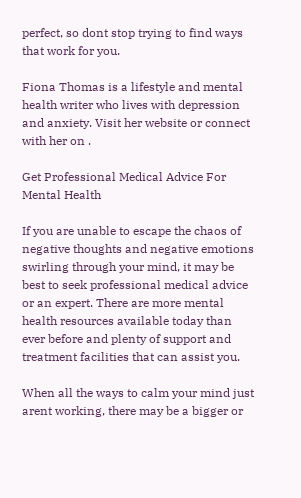perfect, so dont stop trying to find ways that work for you.

Fiona Thomas is a lifestyle and mental health writer who lives with depression and anxiety. Visit her website or connect with her on .

Get Professional Medical Advice For Mental Health

If you are unable to escape the chaos of negative thoughts and negative emotions swirling through your mind, it may be best to seek professional medical advice or an expert. There are more mental health resources available today than ever before and plenty of support and treatment facilities that can assist you.

When all the ways to calm your mind just arent working, there may be a bigger or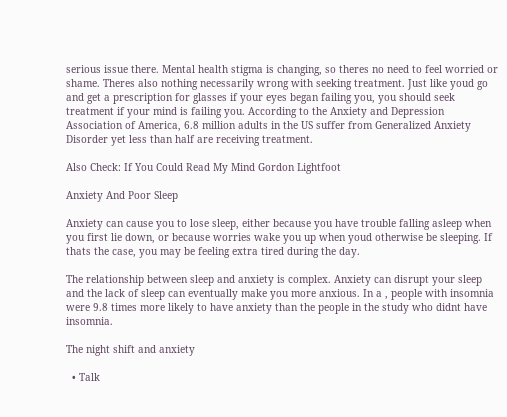serious issue there. Mental health stigma is changing, so theres no need to feel worried or shame. Theres also nothing necessarily wrong with seeking treatment. Just like youd go and get a prescription for glasses if your eyes began failing you, you should seek treatment if your mind is failing you. According to the Anxiety and Depression Association of America, 6.8 million adults in the US suffer from Generalized Anxiety Disorder yet less than half are receiving treatment.

Also Check: If You Could Read My Mind Gordon Lightfoot

Anxiety And Poor Sleep

Anxiety can cause you to lose sleep, either because you have trouble falling asleep when you first lie down, or because worries wake you up when youd otherwise be sleeping. If thats the case, you may be feeling extra tired during the day.

The relationship between sleep and anxiety is complex. Anxiety can disrupt your sleep and the lack of sleep can eventually make you more anxious. In a , people with insomnia were 9.8 times more likely to have anxiety than the people in the study who didnt have insomnia.

The night shift and anxiety

  • Talk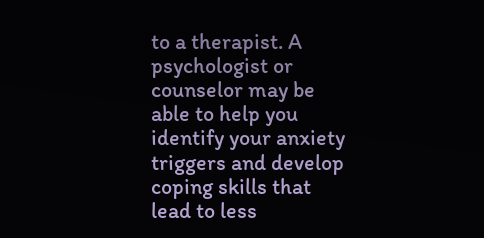to a therapist. A psychologist or counselor may be able to help you identify your anxiety triggers and develop coping skills that lead to less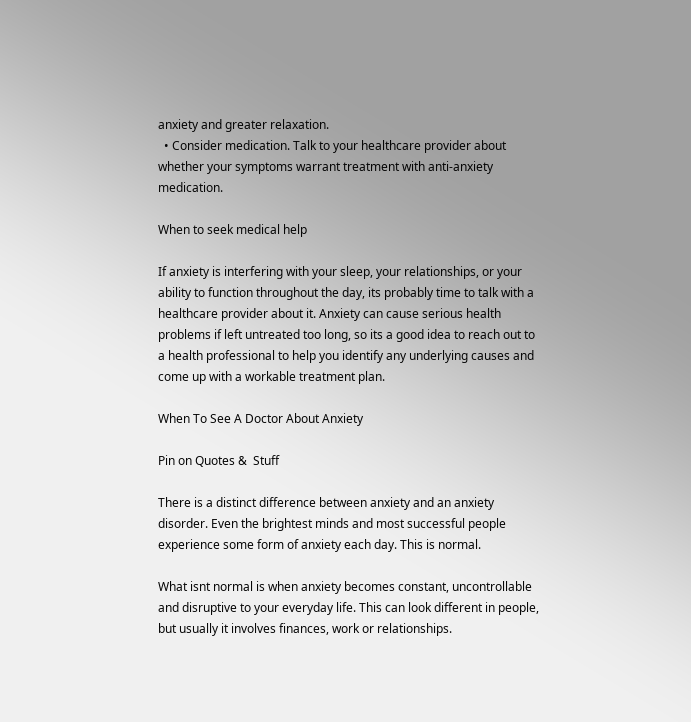anxiety and greater relaxation.
  • Consider medication. Talk to your healthcare provider about whether your symptoms warrant treatment with anti-anxiety medication.

When to seek medical help

If anxiety is interfering with your sleep, your relationships, or your ability to function throughout the day, its probably time to talk with a healthcare provider about it. Anxiety can cause serious health problems if left untreated too long, so its a good idea to reach out to a health professional to help you identify any underlying causes and come up with a workable treatment plan.

When To See A Doctor About Anxiety

Pin on Quotes &  Stuff

There is a distinct difference between anxiety and an anxiety disorder. Even the brightest minds and most successful people experience some form of anxiety each day. This is normal.

What isnt normal is when anxiety becomes constant, uncontrollable and disruptive to your everyday life. This can look different in people, but usually it involves finances, work or relationships.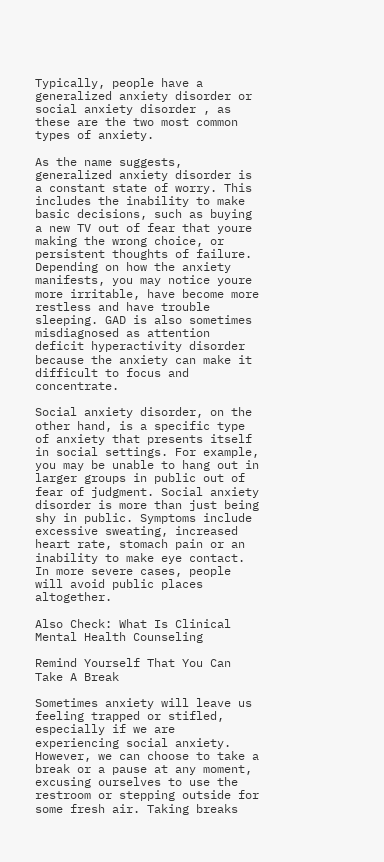Typically, people have a generalized anxiety disorder or social anxiety disorder , as these are the two most common types of anxiety.

As the name suggests, generalized anxiety disorder is a constant state of worry. This includes the inability to make basic decisions, such as buying a new TV out of fear that youre making the wrong choice, or persistent thoughts of failure. Depending on how the anxiety manifests, you may notice youre more irritable, have become more restless and have trouble sleeping. GAD is also sometimes misdiagnosed as attention deficit hyperactivity disorder because the anxiety can make it difficult to focus and concentrate.

Social anxiety disorder, on the other hand, is a specific type of anxiety that presents itself in social settings. For example, you may be unable to hang out in larger groups in public out of fear of judgment. Social anxiety disorder is more than just being shy in public. Symptoms include excessive sweating, increased heart rate, stomach pain or an inability to make eye contact. In more severe cases, people will avoid public places altogether.

Also Check: What Is Clinical Mental Health Counseling

Remind Yourself That You Can Take A Break

Sometimes anxiety will leave us feeling trapped or stifled, especially if we are experiencing social anxiety. However, we can choose to take a break or a pause at any moment, excusing ourselves to use the restroom or stepping outside for some fresh air. Taking breaks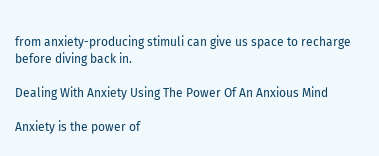from anxiety-producing stimuli can give us space to recharge before diving back in.

Dealing With Anxiety Using The Power Of An Anxious Mind

Anxiety is the power of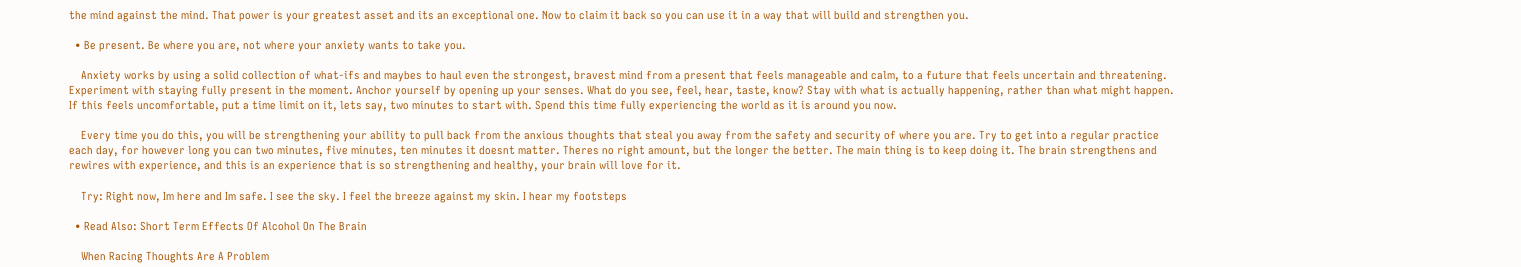the mind against the mind. That power is your greatest asset and its an exceptional one. Now to claim it back so you can use it in a way that will build and strengthen you.

  • Be present. Be where you are, not where your anxiety wants to take you.

    Anxiety works by using a solid collection of what-ifs and maybes to haul even the strongest, bravest mind from a present that feels manageable and calm, to a future that feels uncertain and threatening. Experiment with staying fully present in the moment. Anchor yourself by opening up your senses. What do you see, feel, hear, taste, know? Stay with what is actually happening, rather than what might happen. If this feels uncomfortable, put a time limit on it, lets say, two minutes to start with. Spend this time fully experiencing the world as it is around you now.

    Every time you do this, you will be strengthening your ability to pull back from the anxious thoughts that steal you away from the safety and security of where you are. Try to get into a regular practice each day, for however long you can two minutes, five minutes, ten minutes it doesnt matter. Theres no right amount, but the longer the better. The main thing is to keep doing it. The brain strengthens and rewires with experience, and this is an experience that is so strengthening and healthy, your brain will love for it.

    Try: Right now, Im here and Im safe. I see the sky. I feel the breeze against my skin. I hear my footsteps

  • Read Also: Short Term Effects Of Alcohol On The Brain

    When Racing Thoughts Are A Problem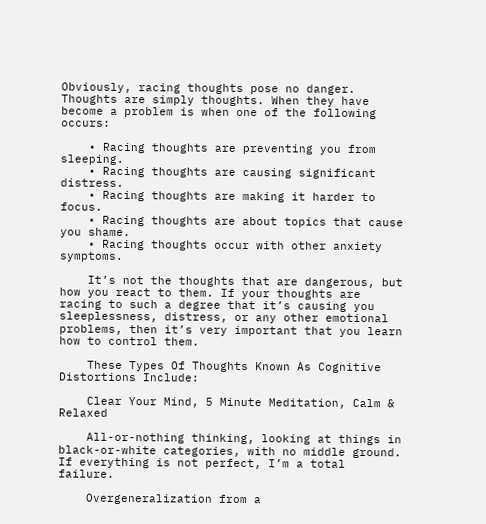Obviously, racing thoughts pose no danger. Thoughts are simply thoughts. When they have become a problem is when one of the following occurs:

    • Racing thoughts are preventing you from sleeping.
    • Racing thoughts are causing significant distress.
    • Racing thoughts are making it harder to focus.
    • Racing thoughts are about topics that cause you shame.
    • Racing thoughts occur with other anxiety symptoms.

    It’s not the thoughts that are dangerous, but how you react to them. If your thoughts are racing to such a degree that it’s causing you sleeplessness, distress, or any other emotional problems, then it’s very important that you learn how to control them.

    These Types Of Thoughts Known As Cognitive Distortions Include:

    Clear Your Mind, 5 Minute Meditation, Calm & Relaxed

    All-or-nothing thinking, looking at things in black-or-white categories, with no middle ground. If everything is not perfect, I’m a total failure.

    Overgeneralization from a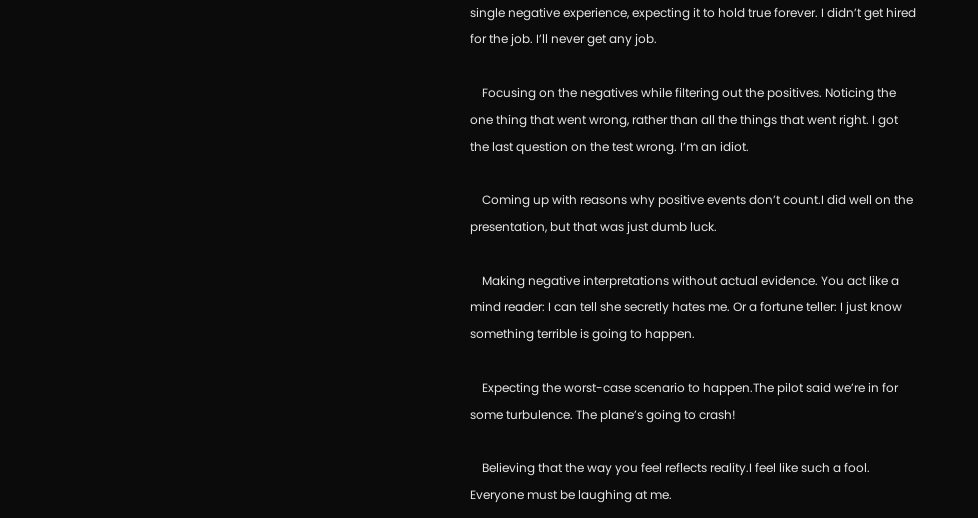single negative experience, expecting it to hold true forever. I didn’t get hired for the job. I’ll never get any job.

    Focusing on the negatives while filtering out the positives. Noticing the one thing that went wrong, rather than all the things that went right. I got the last question on the test wrong. I’m an idiot.

    Coming up with reasons why positive events don’t count.I did well on the presentation, but that was just dumb luck.

    Making negative interpretations without actual evidence. You act like a mind reader: I can tell she secretly hates me. Or a fortune teller: I just know something terrible is going to happen.

    Expecting the worst-case scenario to happen.The pilot said we’re in for some turbulence. The plane’s going to crash!

    Believing that the way you feel reflects reality.I feel like such a fool. Everyone must be laughing at me.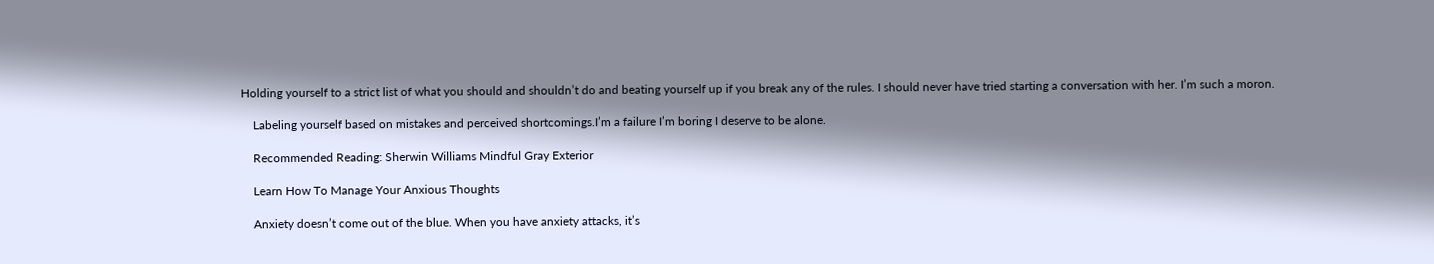Holding yourself to a strict list of what you should and shouldn’t do and beating yourself up if you break any of the rules. I should never have tried starting a conversation with her. I’m such a moron.

    Labeling yourself based on mistakes and perceived shortcomings.I’m a failure I’m boring I deserve to be alone.

    Recommended Reading: Sherwin Williams Mindful Gray Exterior

    Learn How To Manage Your Anxious Thoughts

    Anxiety doesn’t come out of the blue. When you have anxiety attacks, it’s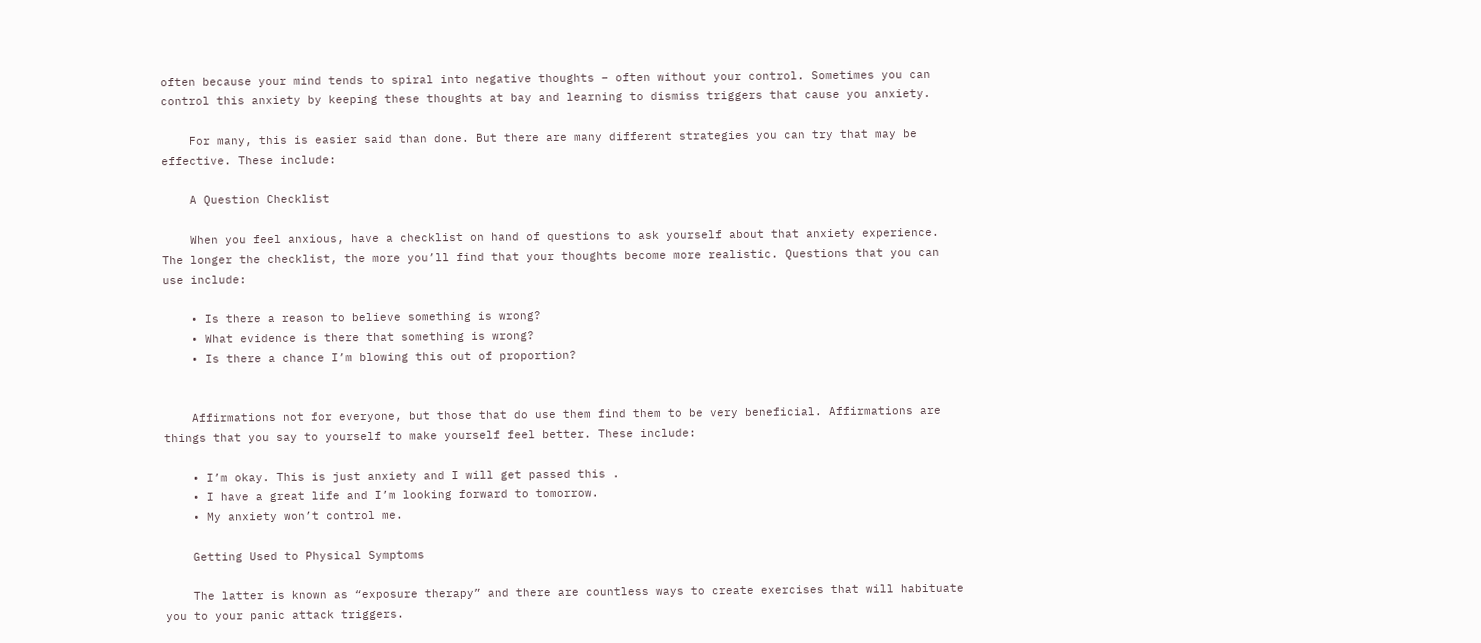often because your mind tends to spiral into negative thoughts – often without your control. Sometimes you can control this anxiety by keeping these thoughts at bay and learning to dismiss triggers that cause you anxiety.

    For many, this is easier said than done. But there are many different strategies you can try that may be effective. These include:

    A Question Checklist

    When you feel anxious, have a checklist on hand of questions to ask yourself about that anxiety experience. The longer the checklist, the more you’ll find that your thoughts become more realistic. Questions that you can use include:

    • Is there a reason to believe something is wrong?
    • What evidence is there that something is wrong?
    • Is there a chance I’m blowing this out of proportion?


    Affirmations not for everyone, but those that do use them find them to be very beneficial. Affirmations are things that you say to yourself to make yourself feel better. These include:

    • I’m okay. This is just anxiety and I will get passed this .
    • I have a great life and I’m looking forward to tomorrow.
    • My anxiety won’t control me.

    Getting Used to Physical Symptoms

    The latter is known as “exposure therapy” and there are countless ways to create exercises that will habituate you to your panic attack triggers.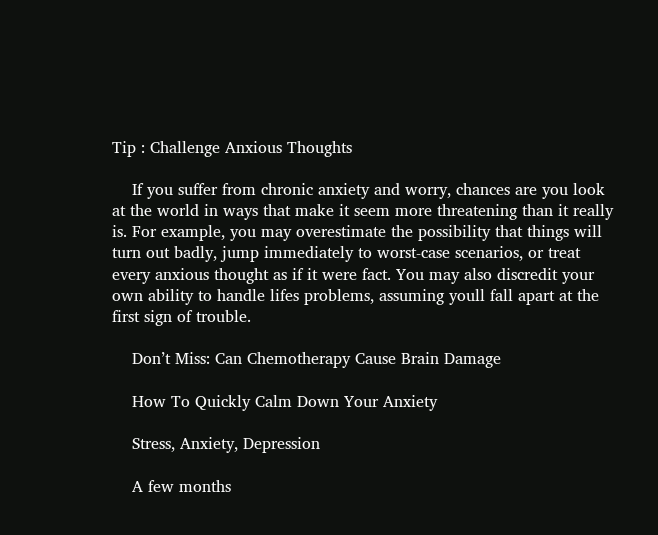Tip : Challenge Anxious Thoughts

    If you suffer from chronic anxiety and worry, chances are you look at the world in ways that make it seem more threatening than it really is. For example, you may overestimate the possibility that things will turn out badly, jump immediately to worst-case scenarios, or treat every anxious thought as if it were fact. You may also discredit your own ability to handle lifes problems, assuming youll fall apart at the first sign of trouble.

    Don’t Miss: Can Chemotherapy Cause Brain Damage

    How To Quickly Calm Down Your Anxiety

    Stress, Anxiety, Depression

    A few months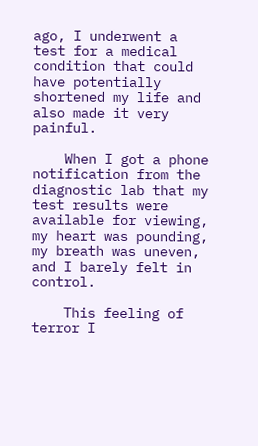ago, I underwent a test for a medical condition that could have potentially shortened my life and also made it very painful.

    When I got a phone notification from the diagnostic lab that my test results were available for viewing, my heart was pounding, my breath was uneven, and I barely felt in control.

    This feeling of terror I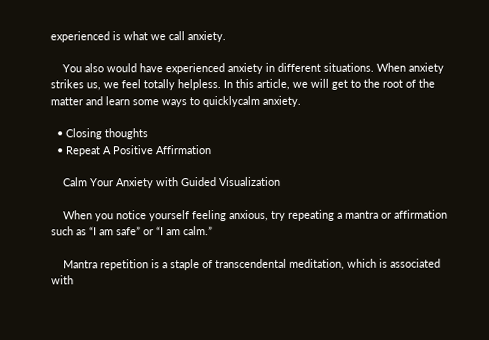experienced is what we call anxiety.

    You also would have experienced anxiety in different situations. When anxiety strikes us, we feel totally helpless. In this article, we will get to the root of the matter and learn some ways to quicklycalm anxiety.

  • Closing thoughts
  • Repeat A Positive Affirmation

    Calm Your Anxiety with Guided Visualization

    When you notice yourself feeling anxious, try repeating a mantra or affirmation such as “I am safe” or “I am calm.”

    Mantra repetition is a staple of transcendental meditation, which is associated with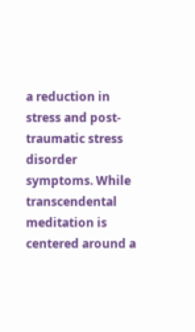a reduction in stress and post-traumatic stress disorder symptoms. While transcendental meditation is centered around a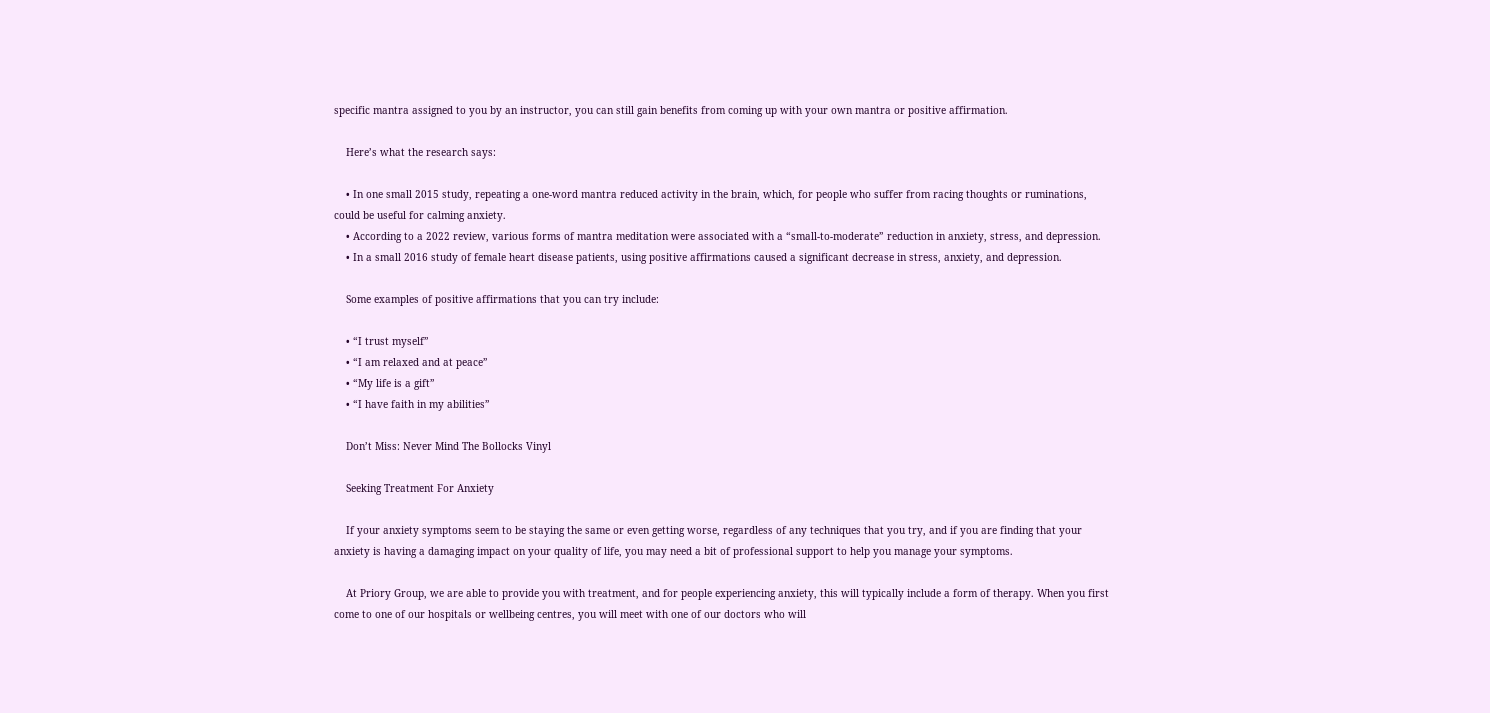specific mantra assigned to you by an instructor, you can still gain benefits from coming up with your own mantra or positive affirmation.

    Here’s what the research says:

    • In one small 2015 study, repeating a one-word mantra reduced activity in the brain, which, for people who suffer from racing thoughts or ruminations, could be useful for calming anxiety.
    • According to a 2022 review, various forms of mantra meditation were associated with a “small-to-moderate” reduction in anxiety, stress, and depression.
    • In a small 2016 study of female heart disease patients, using positive affirmations caused a significant decrease in stress, anxiety, and depression.

    Some examples of positive affirmations that you can try include:

    • “I trust myself”
    • “I am relaxed and at peace”
    • “My life is a gift”
    • “I have faith in my abilities”

    Don’t Miss: Never Mind The Bollocks Vinyl

    Seeking Treatment For Anxiety

    If your anxiety symptoms seem to be staying the same or even getting worse, regardless of any techniques that you try, and if you are finding that your anxiety is having a damaging impact on your quality of life, you may need a bit of professional support to help you manage your symptoms.

    At Priory Group, we are able to provide you with treatment, and for people experiencing anxiety, this will typically include a form of therapy. When you first come to one of our hospitals or wellbeing centres, you will meet with one of our doctors who will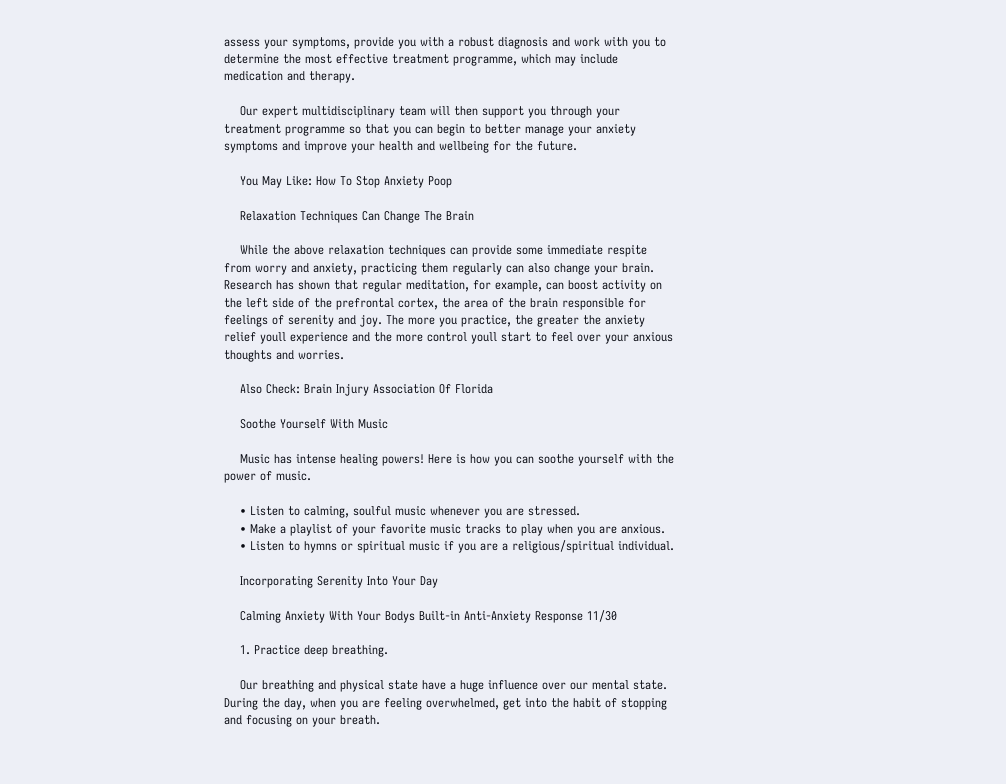assess your symptoms, provide you with a robust diagnosis and work with you to determine the most effective treatment programme, which may include medication and therapy.

    Our expert multidisciplinary team will then support you through your treatment programme so that you can begin to better manage your anxiety symptoms and improve your health and wellbeing for the future.

    You May Like: How To Stop Anxiety Poop

    Relaxation Techniques Can Change The Brain

    While the above relaxation techniques can provide some immediate respite from worry and anxiety, practicing them regularly can also change your brain. Research has shown that regular meditation, for example, can boost activity on the left side of the prefrontal cortex, the area of the brain responsible for feelings of serenity and joy. The more you practice, the greater the anxiety relief youll experience and the more control youll start to feel over your anxious thoughts and worries.

    Also Check: Brain Injury Association Of Florida

    Soothe Yourself With Music

    Music has intense healing powers! Here is how you can soothe yourself with the power of music.

    • Listen to calming, soulful music whenever you are stressed.
    • Make a playlist of your favorite music tracks to play when you are anxious.
    • Listen to hymns or spiritual music if you are a religious/spiritual individual.

    Incorporating Serenity Into Your Day

    Calming Anxiety With Your Bodys Built-in Anti-Anxiety Response 11/30

    1. Practice deep breathing.

    Our breathing and physical state have a huge influence over our mental state. During the day, when you are feeling overwhelmed, get into the habit of stopping and focusing on your breath.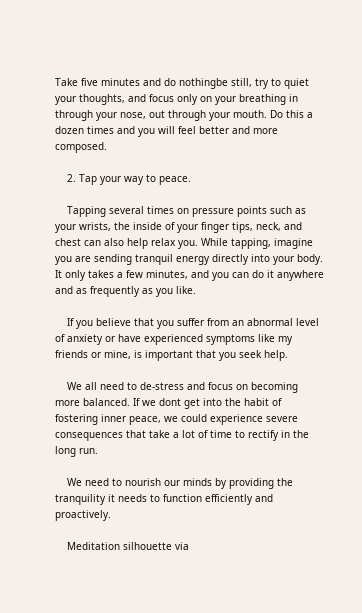Take five minutes and do nothingbe still, try to quiet your thoughts, and focus only on your breathing in through your nose, out through your mouth. Do this a dozen times and you will feel better and more composed.

    2. Tap your way to peace.

    Tapping several times on pressure points such as your wrists, the inside of your finger tips, neck, and chest can also help relax you. While tapping, imagine you are sending tranquil energy directly into your body. It only takes a few minutes, and you can do it anywhere and as frequently as you like.

    If you believe that you suffer from an abnormal level of anxiety or have experienced symptoms like my friends or mine, is important that you seek help.

    We all need to de-stress and focus on becoming more balanced. If we dont get into the habit of fostering inner peace, we could experience severe consequences that take a lot of time to rectify in the long run.

    We need to nourish our minds by providing the tranquility it needs to function efficiently and proactively.

    Meditation silhouette via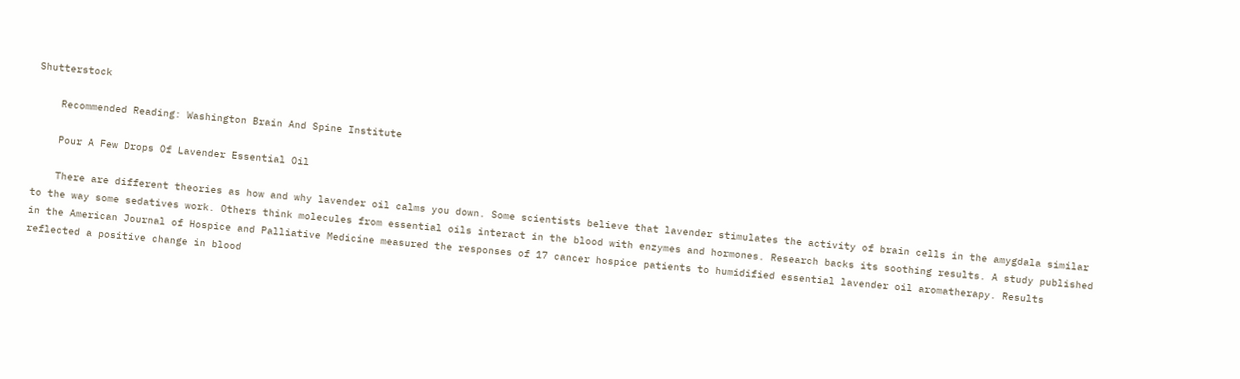Shutterstock

    Recommended Reading: Washington Brain And Spine Institute

    Pour A Few Drops Of Lavender Essential Oil

    There are different theories as how and why lavender oil calms you down. Some scientists believe that lavender stimulates the activity of brain cells in the amygdala similar to the way some sedatives work. Others think molecules from essential oils interact in the blood with enzymes and hormones. Research backs its soothing results. A study published in the American Journal of Hospice and Palliative Medicine measured the responses of 17 cancer hospice patients to humidified essential lavender oil aromatherapy. Results reflected a positive change in blood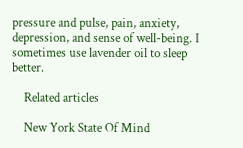pressure and pulse, pain, anxiety, depression, and sense of well-being. I sometimes use lavender oil to sleep better.

    Related articles

    New York State Of Mind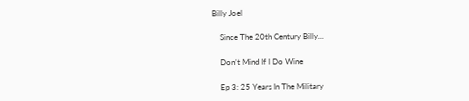Billy Joel

    Since The 20th Century Billy...

    Don’t Mind If I Do Wine

    Ep 3: 25 Years In The Military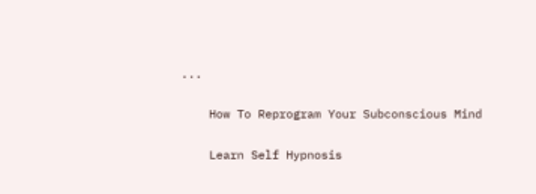...

    How To Reprogram Your Subconscious Mind

    Learn Self Hypnosis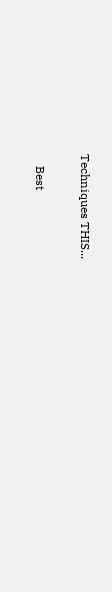Techniques THIS...

    Best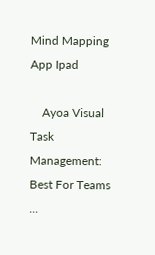Mind Mapping App Ipad

    Ayoa Visual Task Management: Best For Teams ...